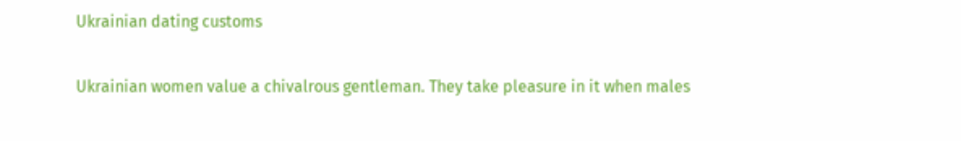Ukrainian dating customs

Ukrainian women value a chivalrous gentleman. They take pleasure in it when males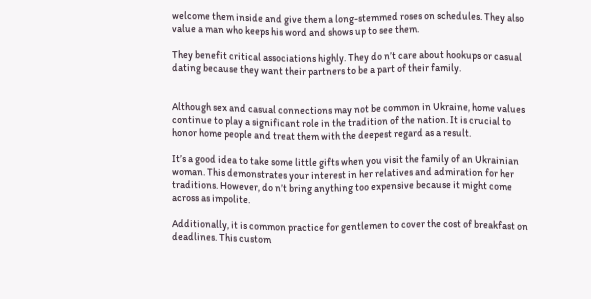welcome them inside and give them a long-stemmed roses on schedules. They also value a man who keeps his word and shows up to see them.

They benefit critical associations highly. They do n’t care about hookups or casual dating because they want their partners to be a part of their family.


Although sex and casual connections may not be common in Ukraine, home values continue to play a significant role in the tradition of the nation. It is crucial to honor home people and treat them with the deepest regard as a result.

It’s a good idea to take some little gifts when you visit the family of an Ukrainian woman. This demonstrates your interest in her relatives and admiration for her traditions. However, do n’t bring anything too expensive because it might come across as impolite.

Additionally, it is common practice for gentlemen to cover the cost of breakfast on deadlines. This custom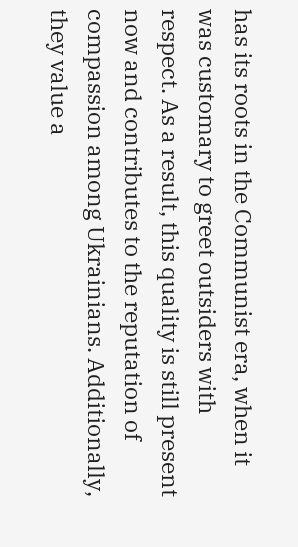has its roots in the Communist era, when it was customary to greet outsiders with respect. As a result, this quality is still present now and contributes to the reputation of compassion among Ukrainians. Additionally, they value a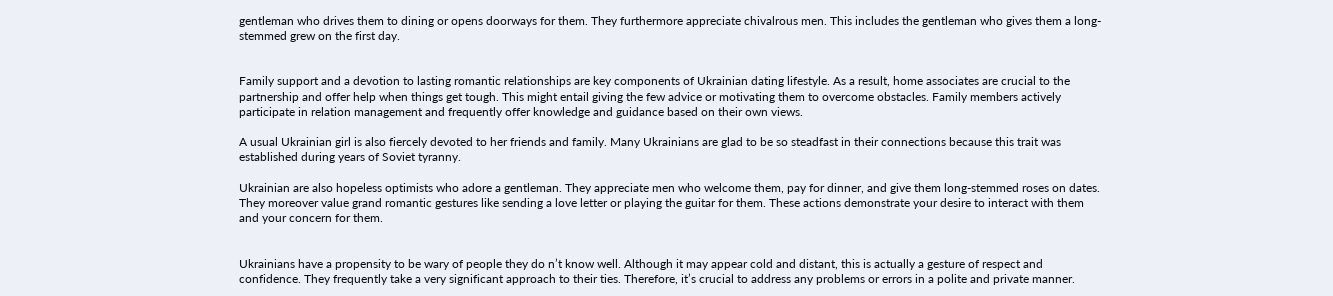gentleman who drives them to dining or opens doorways for them. They furthermore appreciate chivalrous men. This includes the gentleman who gives them a long-stemmed grew on the first day.


Family support and a devotion to lasting romantic relationships are key components of Ukrainian dating lifestyle. As a result, home associates are crucial to the partnership and offer help when things get tough. This might entail giving the few advice or motivating them to overcome obstacles. Family members actively participate in relation management and frequently offer knowledge and guidance based on their own views.

A usual Ukrainian girl is also fiercely devoted to her friends and family. Many Ukrainians are glad to be so steadfast in their connections because this trait was established during years of Soviet tyranny.

Ukrainian are also hopeless optimists who adore a gentleman. They appreciate men who welcome them, pay for dinner, and give them long-stemmed roses on dates. They moreover value grand romantic gestures like sending a love letter or playing the guitar for them. These actions demonstrate your desire to interact with them and your concern for them.


Ukrainians have a propensity to be wary of people they do n’t know well. Although it may appear cold and distant, this is actually a gesture of respect and confidence. They frequently take a very significant approach to their ties. Therefore, it’s crucial to address any problems or errors in a polite and private manner.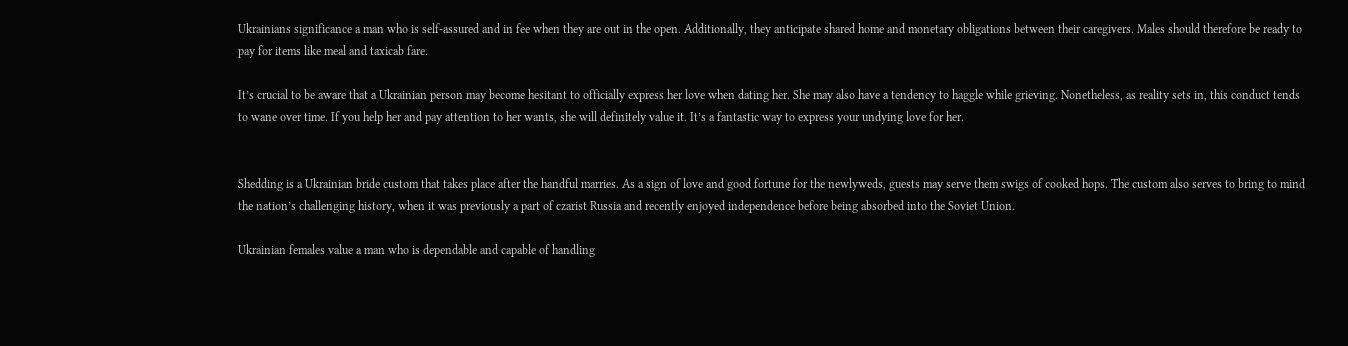Ukrainians significance a man who is self-assured and in fee when they are out in the open. Additionally, they anticipate shared home and monetary obligations between their caregivers. Males should therefore be ready to pay for items like meal and taxicab fare.

It’s crucial to be aware that a Ukrainian person may become hesitant to officially express her love when dating her. She may also have a tendency to haggle while grieving. Nonetheless, as reality sets in, this conduct tends to wane over time. If you help her and pay attention to her wants, she will definitely value it. It’s a fantastic way to express your undying love for her.


Shedding is a Ukrainian bride custom that takes place after the handful marries. As a sign of love and good fortune for the newlyweds, guests may serve them swigs of cooked hops. The custom also serves to bring to mind the nation’s challenging history, when it was previously a part of czarist Russia and recently enjoyed independence before being absorbed into the Soviet Union.

Ukrainian females value a man who is dependable and capable of handling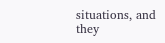situations, and they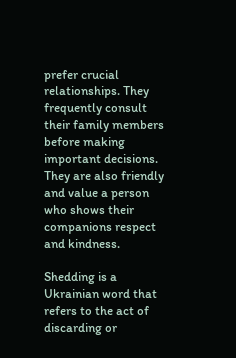prefer crucial relationships. They frequently consult their family members before making important decisions. They are also friendly and value a person who shows their companions respect and kindness.

Shedding is a Ukrainian word that refers to the act of discarding or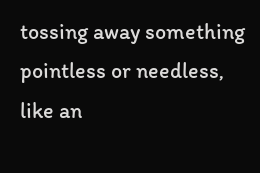tossing away something pointless or needless, like an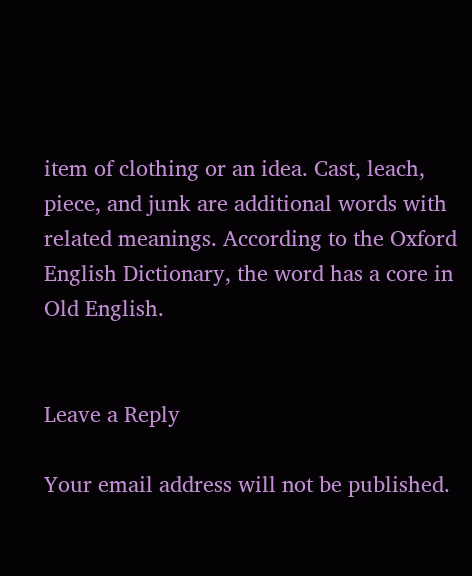item of clothing or an idea. Cast, leach, piece, and junk are additional words with related meanings. According to the Oxford English Dictionary, the word has a core in Old English.


Leave a Reply

Your email address will not be published.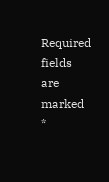Required fields are marked *